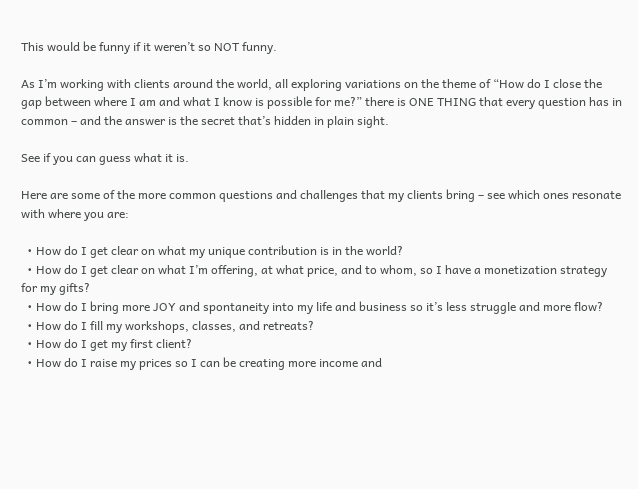This would be funny if it weren’t so NOT funny.

As I’m working with clients around the world, all exploring variations on the theme of “How do I close the gap between where I am and what I know is possible for me?” there is ONE THING that every question has in common – and the answer is the secret that’s hidden in plain sight.

See if you can guess what it is.

Here are some of the more common questions and challenges that my clients bring – see which ones resonate with where you are:

  • How do I get clear on what my unique contribution is in the world?
  • How do I get clear on what I’m offering, at what price, and to whom, so I have a monetization strategy for my gifts?
  • How do I bring more JOY and spontaneity into my life and business so it’s less struggle and more flow?
  • How do I fill my workshops, classes, and retreats?
  • How do I get my first client?
  • How do I raise my prices so I can be creating more income and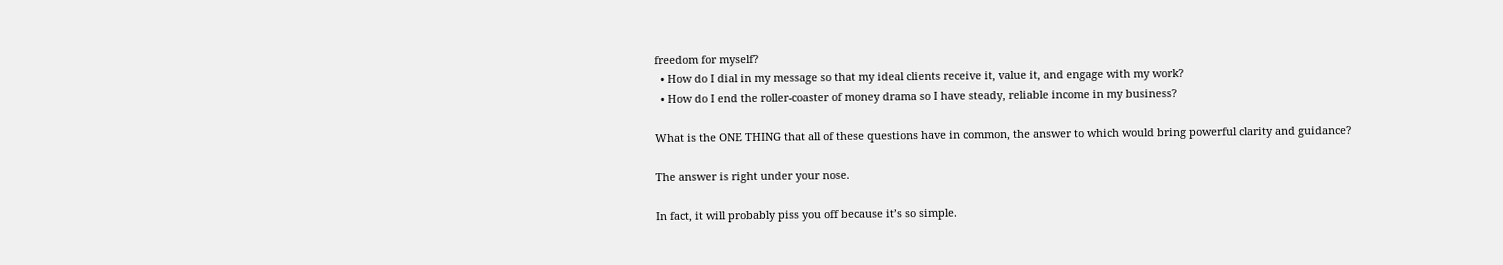freedom for myself?
  • How do I dial in my message so that my ideal clients receive it, value it, and engage with my work?
  • How do I end the roller-coaster of money drama so I have steady, reliable income in my business?

What is the ONE THING that all of these questions have in common, the answer to which would bring powerful clarity and guidance?

The answer is right under your nose.

In fact, it will probably piss you off because it’s so simple.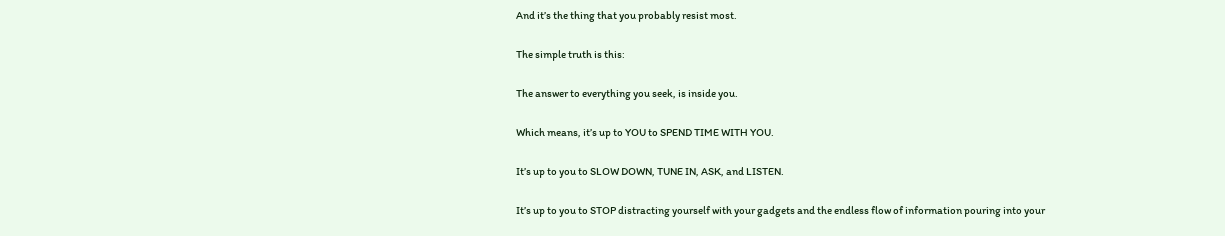And it’s the thing that you probably resist most.

The simple truth is this:

The answer to everything you seek, is inside you.

Which means, it’s up to YOU to SPEND TIME WITH YOU.

It’s up to you to SLOW DOWN, TUNE IN, ASK, and LISTEN.

It’s up to you to STOP distracting yourself with your gadgets and the endless flow of information pouring into your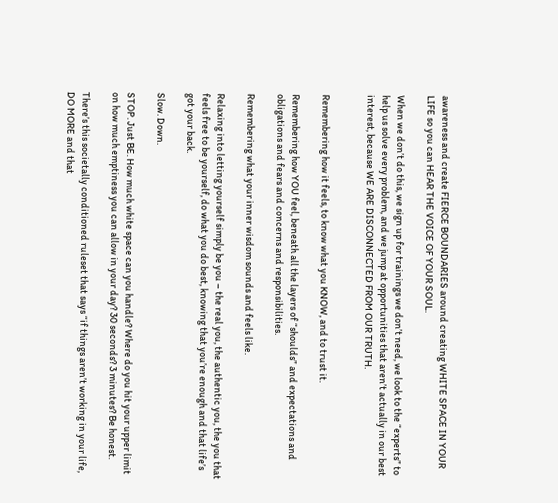awareness and create FIERCE BOUNDARIES around creating WHITE SPACE IN YOUR LIFE so you can HEAR THE VOICE OF YOUR SOUL.

When we don’t do this, we sign up for trainings we don’t need, we look to the “experts” to help us solve every problem, and we jump at opportunities that aren’t actually in our best interest, because WE ARE DISCONNECTED FROM OUR TRUTH.


Remembering how it feels, to know what you KNOW, and to trust it.

Remembering how YOU feel, beneath all the layers of “shoulds” and expectations and obligations and fears and concerns and responsibilities.

Remembering what your inner wisdom sounds and feels like.

Relaxing into letting yourself simply be you – the real you, the authentic you, the you that feels free to be yourself, do what you do best, knowing that you’re enough and that life’s got your back.

Slow. Down.

STOP. Just BE. How much white space can you handle? Where do you hit your upper limit on how much emptiness you can allow in your day? 30 seconds? 3 minutes? Be honest.

There’s this societally conditioned ruleset that says “if things aren’t working in your life, DO MORE and that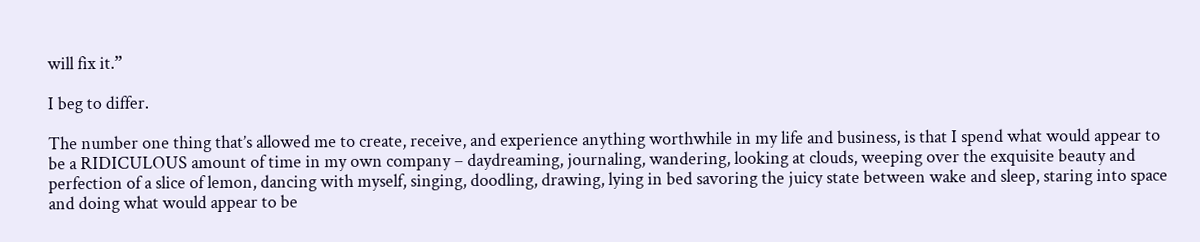will fix it.”

I beg to differ.

The number one thing that’s allowed me to create, receive, and experience anything worthwhile in my life and business, is that I spend what would appear to be a RIDICULOUS amount of time in my own company – daydreaming, journaling, wandering, looking at clouds, weeping over the exquisite beauty and perfection of a slice of lemon, dancing with myself, singing, doodling, drawing, lying in bed savoring the juicy state between wake and sleep, staring into space and doing what would appear to be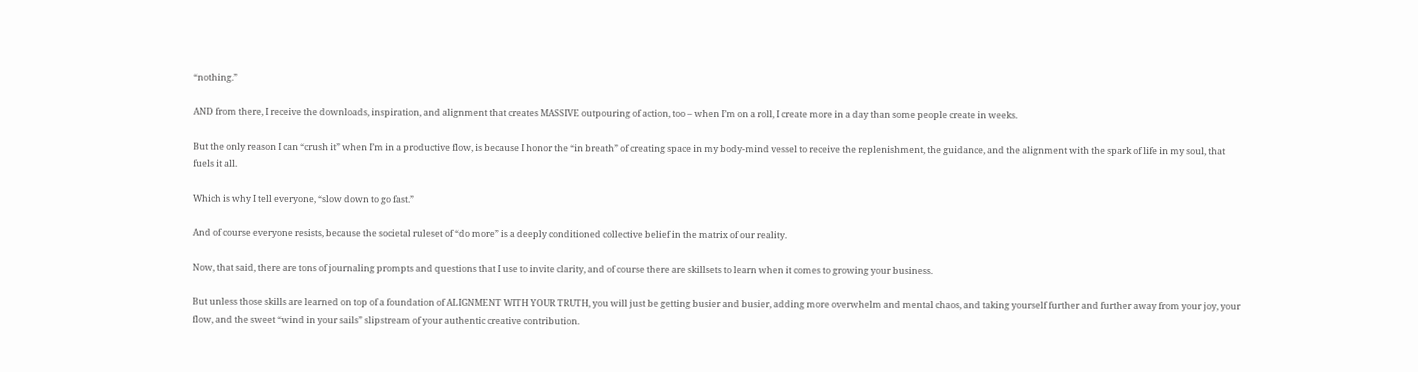“nothing.”

AND from there, I receive the downloads, inspiration, and alignment that creates MASSIVE outpouring of action, too – when I’m on a roll, I create more in a day than some people create in weeks.

But the only reason I can “crush it” when I’m in a productive flow, is because I honor the “in breath” of creating space in my body-mind vessel to receive the replenishment, the guidance, and the alignment with the spark of life in my soul, that fuels it all.

Which is why I tell everyone, “slow down to go fast.”

And of course everyone resists, because the societal ruleset of “do more” is a deeply conditioned collective belief in the matrix of our reality.

Now, that said, there are tons of journaling prompts and questions that I use to invite clarity, and of course there are skillsets to learn when it comes to growing your business.

But unless those skills are learned on top of a foundation of ALIGNMENT WITH YOUR TRUTH, you will just be getting busier and busier, adding more overwhelm and mental chaos, and taking yourself further and further away from your joy, your flow, and the sweet “wind in your sails” slipstream of your authentic creative contribution.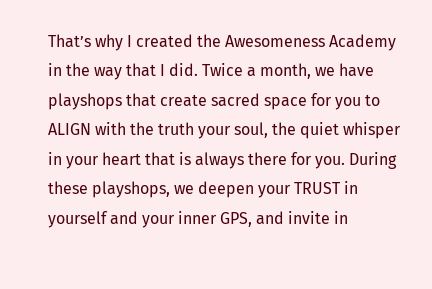That’s why I created the Awesomeness Academy in the way that I did. Twice a month, we have playshops that create sacred space for you to ALIGN with the truth your soul, the quiet whisper in your heart that is always there for you. During these playshops, we deepen your TRUST in yourself and your inner GPS, and invite in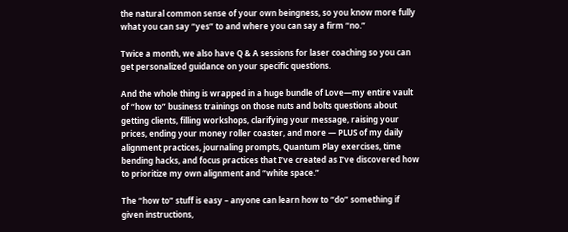the natural common sense of your own beingness, so you know more fully what you can say “yes” to and where you can say a firm “no.”

Twice a month, we also have Q & A sessions for laser coaching so you can get personalized guidance on your specific questions.

And the whole thing is wrapped in a huge bundle of Love—my entire vault of “how to” business trainings on those nuts and bolts questions about getting clients, filling workshops, clarifying your message, raising your prices, ending your money roller coaster, and more — PLUS of my daily alignment practices, journaling prompts, Quantum Play exercises, time bending hacks, and focus practices that I’ve created as I’ve discovered how to prioritize my own alignment and “white space.”

The “how to” stuff is easy – anyone can learn how to “do” something if given instructions,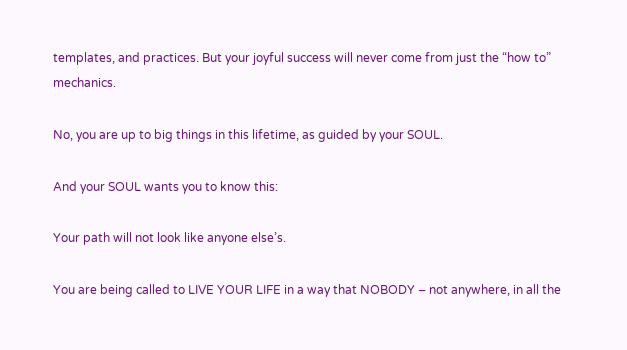templates, and practices. But your joyful success will never come from just the “how to” mechanics.

No, you are up to big things in this lifetime, as guided by your SOUL.

And your SOUL wants you to know this:

Your path will not look like anyone else’s.

You are being called to LIVE YOUR LIFE in a way that NOBODY – not anywhere, in all the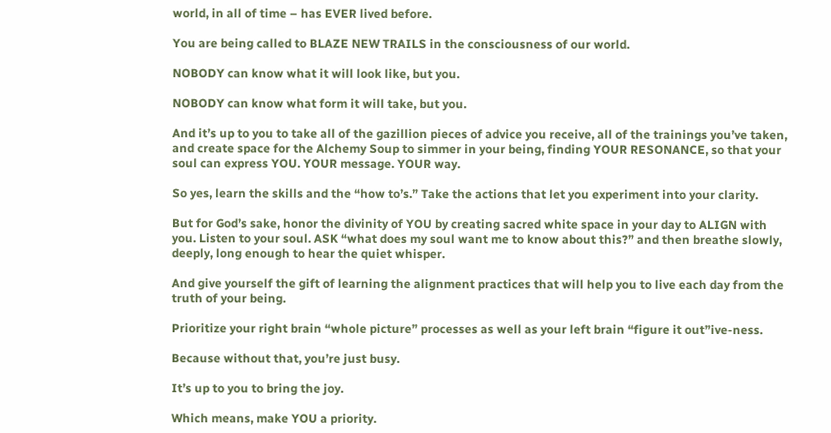world, in all of time – has EVER lived before.

You are being called to BLAZE NEW TRAILS in the consciousness of our world.

NOBODY can know what it will look like, but you.

NOBODY can know what form it will take, but you.

And it’s up to you to take all of the gazillion pieces of advice you receive, all of the trainings you’ve taken, and create space for the Alchemy Soup to simmer in your being, finding YOUR RESONANCE, so that your soul can express YOU. YOUR message. YOUR way.

So yes, learn the skills and the “how to’s.” Take the actions that let you experiment into your clarity.

But for God’s sake, honor the divinity of YOU by creating sacred white space in your day to ALIGN with you. Listen to your soul. ASK “what does my soul want me to know about this?” and then breathe slowly, deeply, long enough to hear the quiet whisper.

And give yourself the gift of learning the alignment practices that will help you to live each day from the truth of your being.

Prioritize your right brain “whole picture” processes as well as your left brain “figure it out”ive-ness.

Because without that, you’re just busy.

It’s up to you to bring the joy.

Which means, make YOU a priority.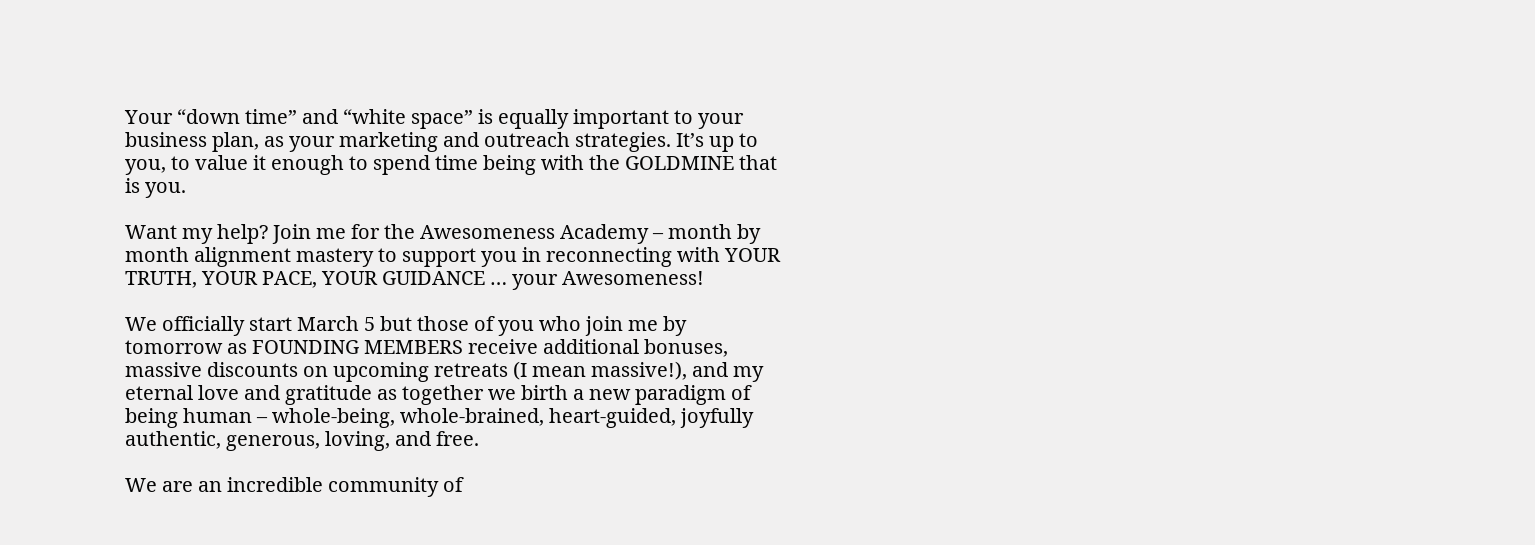Your “down time” and “white space” is equally important to your business plan, as your marketing and outreach strategies. It’s up to you, to value it enough to spend time being with the GOLDMINE that is you.

Want my help? Join me for the Awesomeness Academy – month by month alignment mastery to support you in reconnecting with YOUR TRUTH, YOUR PACE, YOUR GUIDANCE … your Awesomeness!

We officially start March 5 but those of you who join me by tomorrow as FOUNDING MEMBERS receive additional bonuses, massive discounts on upcoming retreats (I mean massive!), and my eternal love and gratitude as together we birth a new paradigm of being human – whole-being, whole-brained, heart-guided, joyfully authentic, generous, loving, and free.

We are an incredible community of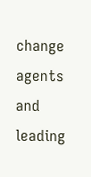change agents and leading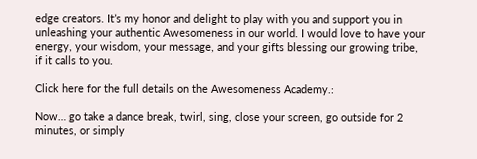edge creators. It’s my honor and delight to play with you and support you in unleashing your authentic Awesomeness in our world. I would love to have your energy, your wisdom, your message, and your gifts blessing our growing tribe, if it calls to you.

Click here for the full details on the Awesomeness Academy.:

Now… go take a dance break, twirl, sing, close your screen, go outside for 2 minutes, or simply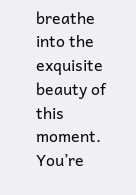breathe into the exquisite beauty of this moment. You’re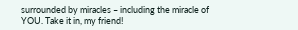surrounded by miracles – including the miracle of YOU. Take it in, my friend!